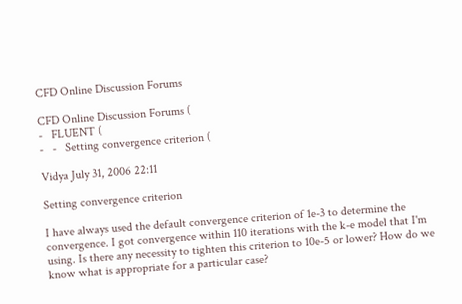CFD Online Discussion Forums

CFD Online Discussion Forums (
-   FLUENT (
-   -   Setting convergence criterion (

Vidya July 31, 2006 22:11

Setting convergence criterion

I have always used the default convergence criterion of 1e-3 to determine the convergence. I got convergence within 110 iterations with the k-e model that I'm using. Is there any necessity to tighten this criterion to 10e-5 or lower? How do we know what is appropriate for a particular case?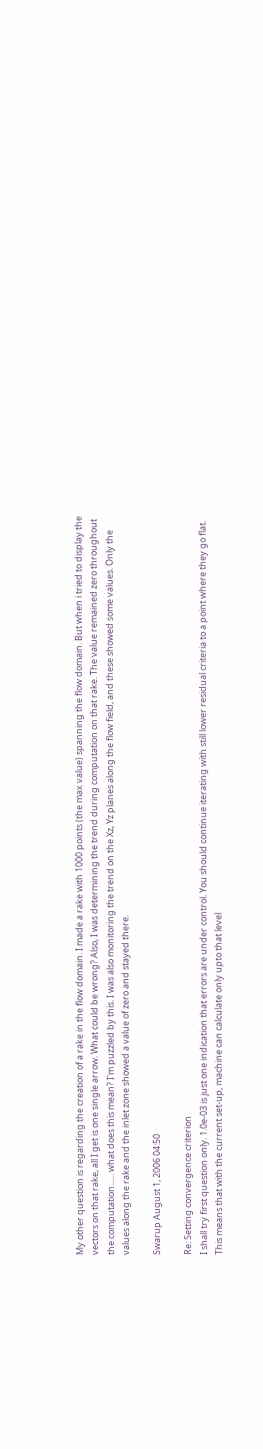My other question is regarding the creation of a rake in the flow domain. I made a rake with 1000 points (the max value) spanning the flow domain. But when i tried to display the vectors on that rake, all I get is one single arrow. What could be wrong? Also, I was determining the trend during computation on that rake. The value remained zero throughout the computation...... what does this mean? I'm puzzled by this. I was also monitoring the trend on the Xz, Yz planes along the flow field, and these showed some values. Only the values along the rake and the inlet zone showed a value of zero and stayed there.

Swarup August 1, 2006 04:50

Re: Setting convergence criterion
I shall try first question only. 1.0e-03 is just one indication that errors are under control. You should continue iterating with still lower residual criteria to a point where they go flat. This means that with the current set-up, machine can calculate only upto that level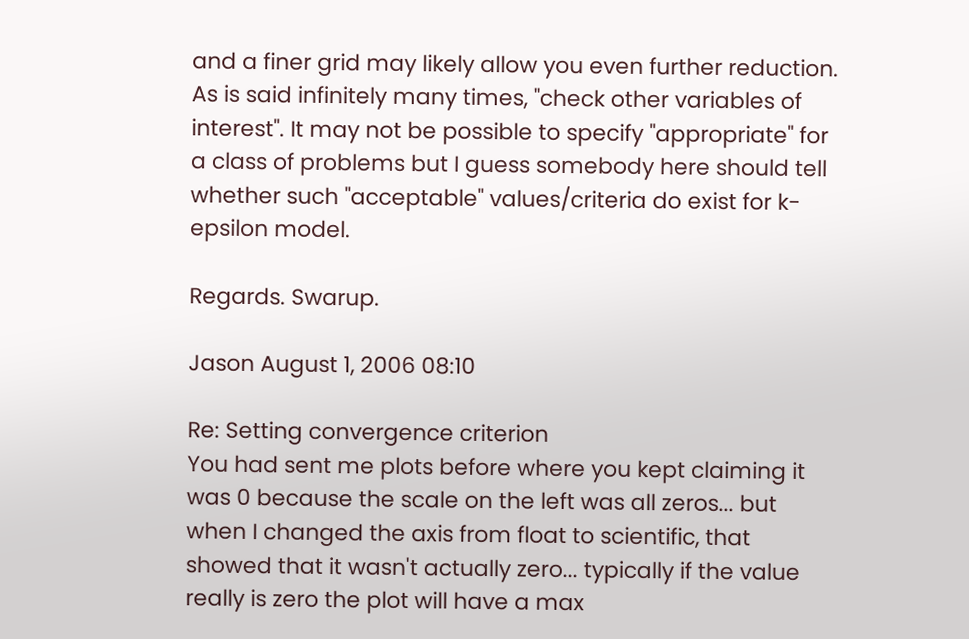and a finer grid may likely allow you even further reduction. As is said infinitely many times, "check other variables of interest". It may not be possible to specify "appropriate" for a class of problems but I guess somebody here should tell whether such "acceptable" values/criteria do exist for k-epsilon model.

Regards. Swarup.

Jason August 1, 2006 08:10

Re: Setting convergence criterion
You had sent me plots before where you kept claiming it was 0 because the scale on the left was all zeros... but when I changed the axis from float to scientific, that showed that it wasn't actually zero... typically if the value really is zero the plot will have a max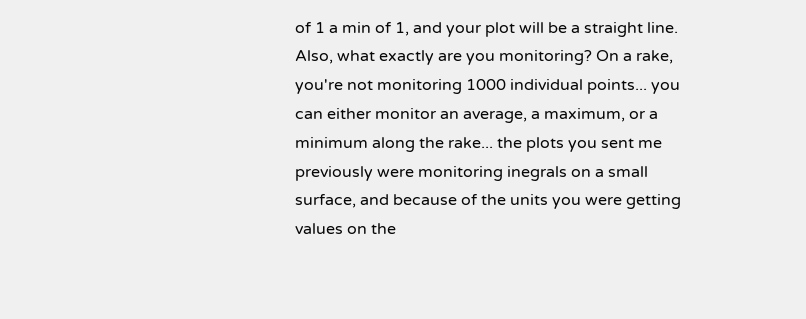of 1 a min of 1, and your plot will be a straight line. Also, what exactly are you monitoring? On a rake, you're not monitoring 1000 individual points... you can either monitor an average, a maximum, or a minimum along the rake... the plots you sent me previously were monitoring inegrals on a small surface, and because of the units you were getting values on the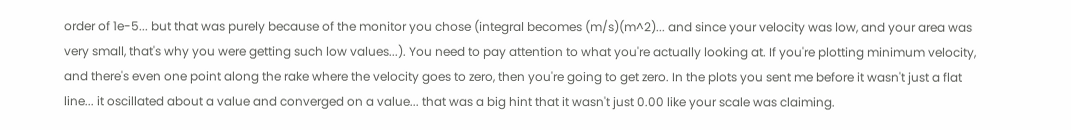order of 1e-5... but that was purely because of the monitor you chose (integral becomes (m/s)(m^2)... and since your velocity was low, and your area was very small, that's why you were getting such low values...). You need to pay attention to what you're actually looking at. If you're plotting minimum velocity, and there's even one point along the rake where the velocity goes to zero, then you're going to get zero. In the plots you sent me before it wasn't just a flat line... it oscillated about a value and converged on a value... that was a big hint that it wasn't just 0.00 like your scale was claiming.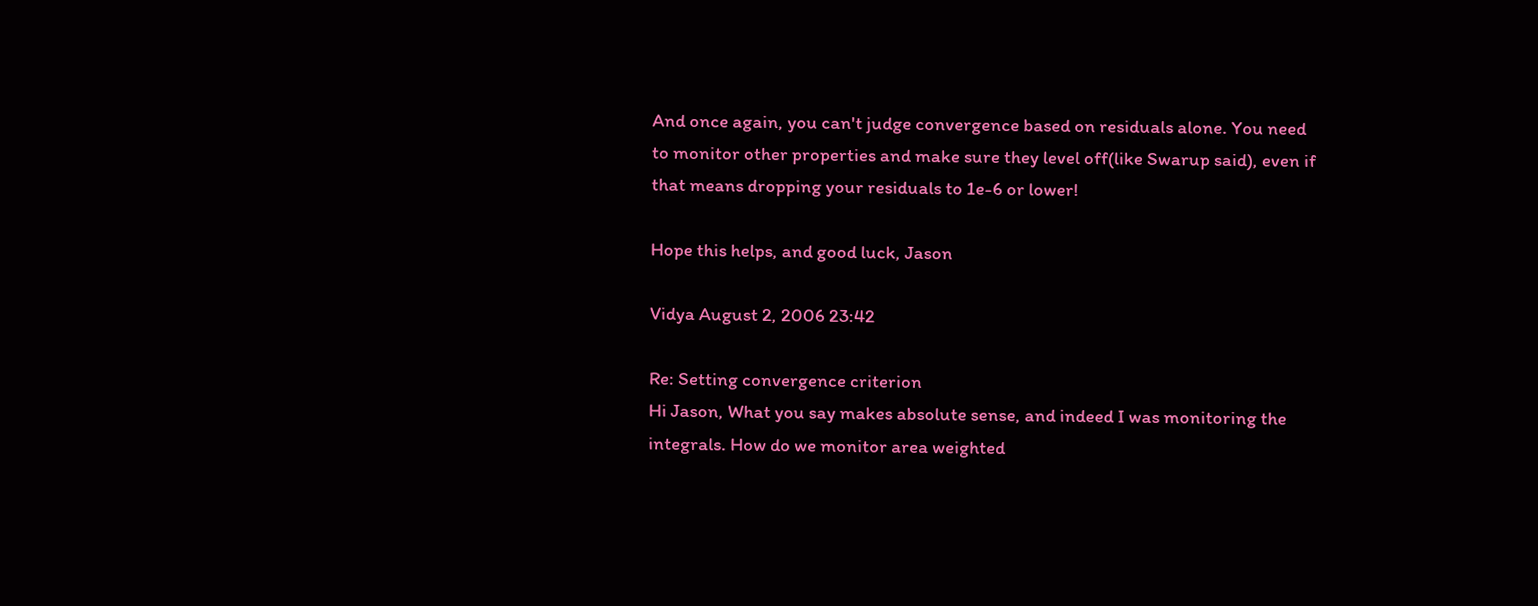And once again, you can't judge convergence based on residuals alone. You need to monitor other properties and make sure they level off(like Swarup said), even if that means dropping your residuals to 1e-6 or lower!

Hope this helps, and good luck, Jason

Vidya August 2, 2006 23:42

Re: Setting convergence criterion
Hi Jason, What you say makes absolute sense, and indeed I was monitoring the integrals. How do we monitor area weighted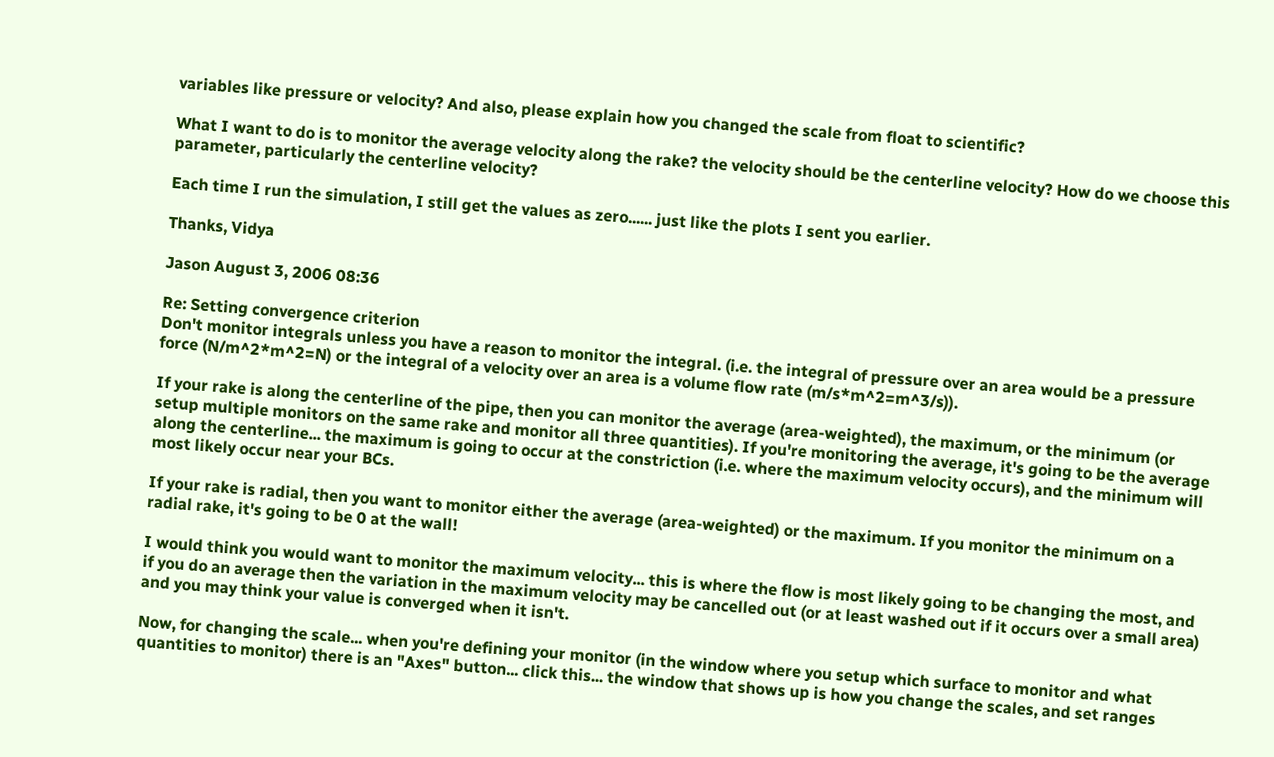variables like pressure or velocity? And also, please explain how you changed the scale from float to scientific?

What I want to do is to monitor the average velocity along the rake? the velocity should be the centerline velocity? How do we choose this parameter, particularly the centerline velocity?

Each time I run the simulation, I still get the values as zero...... just like the plots I sent you earlier.

Thanks, Vidya

Jason August 3, 2006 08:36

Re: Setting convergence criterion
Don't monitor integrals unless you have a reason to monitor the integral. (i.e. the integral of pressure over an area would be a pressure force (N/m^2*m^2=N) or the integral of a velocity over an area is a volume flow rate (m/s*m^2=m^3/s)).

If your rake is along the centerline of the pipe, then you can monitor the average (area-weighted), the maximum, or the minimum (or setup multiple monitors on the same rake and monitor all three quantities). If you're monitoring the average, it's going to be the average along the centerline... the maximum is going to occur at the constriction (i.e. where the maximum velocity occurs), and the minimum will most likely occur near your BCs.

If your rake is radial, then you want to monitor either the average (area-weighted) or the maximum. If you monitor the minimum on a radial rake, it's going to be 0 at the wall!

I would think you would want to monitor the maximum velocity... this is where the flow is most likely going to be changing the most, and if you do an average then the variation in the maximum velocity may be cancelled out (or at least washed out if it occurs over a small area) and you may think your value is converged when it isn't.

Now, for changing the scale... when you're defining your monitor (in the window where you setup which surface to monitor and what quantities to monitor) there is an "Axes" button... click this... the window that shows up is how you change the scales, and set ranges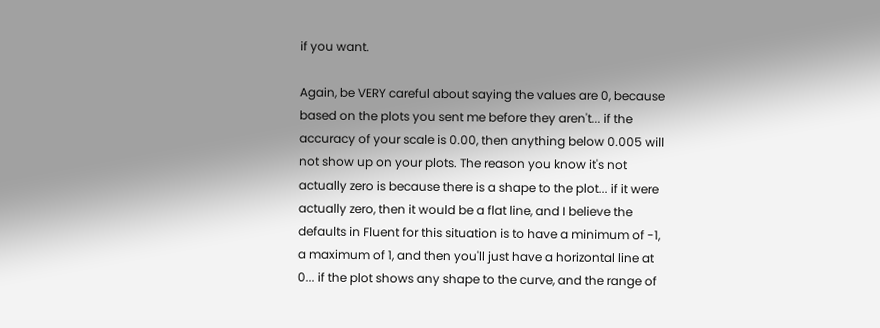if you want.

Again, be VERY careful about saying the values are 0, because based on the plots you sent me before they aren't... if the accuracy of your scale is 0.00, then anything below 0.005 will not show up on your plots. The reason you know it's not actually zero is because there is a shape to the plot... if it were actually zero, then it would be a flat line, and I believe the defaults in Fluent for this situation is to have a minimum of -1, a maximum of 1, and then you'll just have a horizontal line at 0... if the plot shows any shape to the curve, and the range of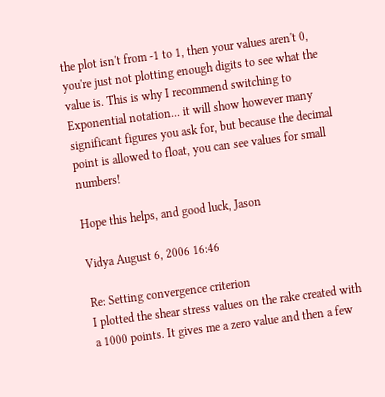the plot isn't from -1 to 1, then your values aren't 0, you're just not plotting enough digits to see what the value is. This is why I recommend switching to Exponential notation... it will show however many significant figures you ask for, but because the decimal point is allowed to float, you can see values for small numbers!

Hope this helps, and good luck, Jason

Vidya August 6, 2006 16:46

Re: Setting convergence criterion
I plotted the shear stress values on the rake created with a 1000 points. It gives me a zero value and then a few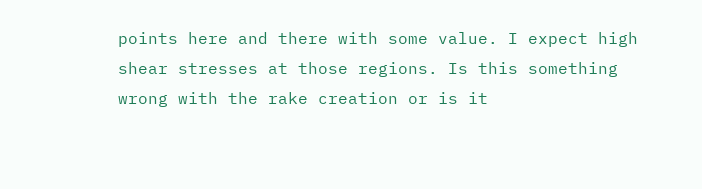points here and there with some value. I expect high shear stresses at those regions. Is this something wrong with the rake creation or is it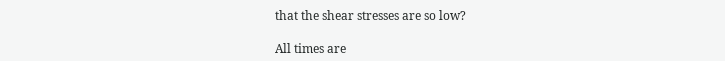that the shear stresses are so low?

All times are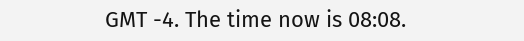GMT -4. The time now is 08:08.